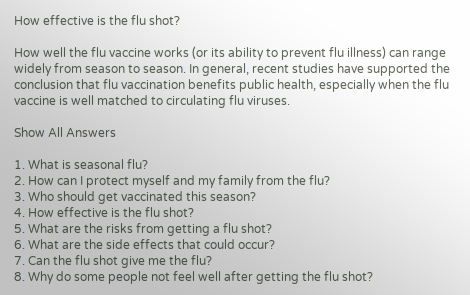How effective is the flu shot?

How well the flu vaccine works (or its ability to prevent flu illness) can range widely from season to season. In general, recent studies have supported the conclusion that flu vaccination benefits public health, especially when the flu vaccine is well matched to circulating flu viruses.

Show All Answers

1. What is seasonal flu?
2. How can I protect myself and my family from the flu?
3. Who should get vaccinated this season?
4. How effective is the flu shot?
5. What are the risks from getting a flu shot?
6. What are the side effects that could occur?
7. Can the flu shot give me the flu?
8. Why do some people not feel well after getting the flu shot?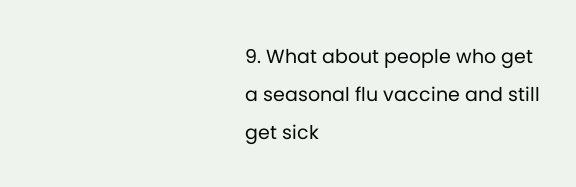9. What about people who get a seasonal flu vaccine and still get sick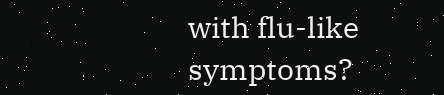with flu-like symptoms?